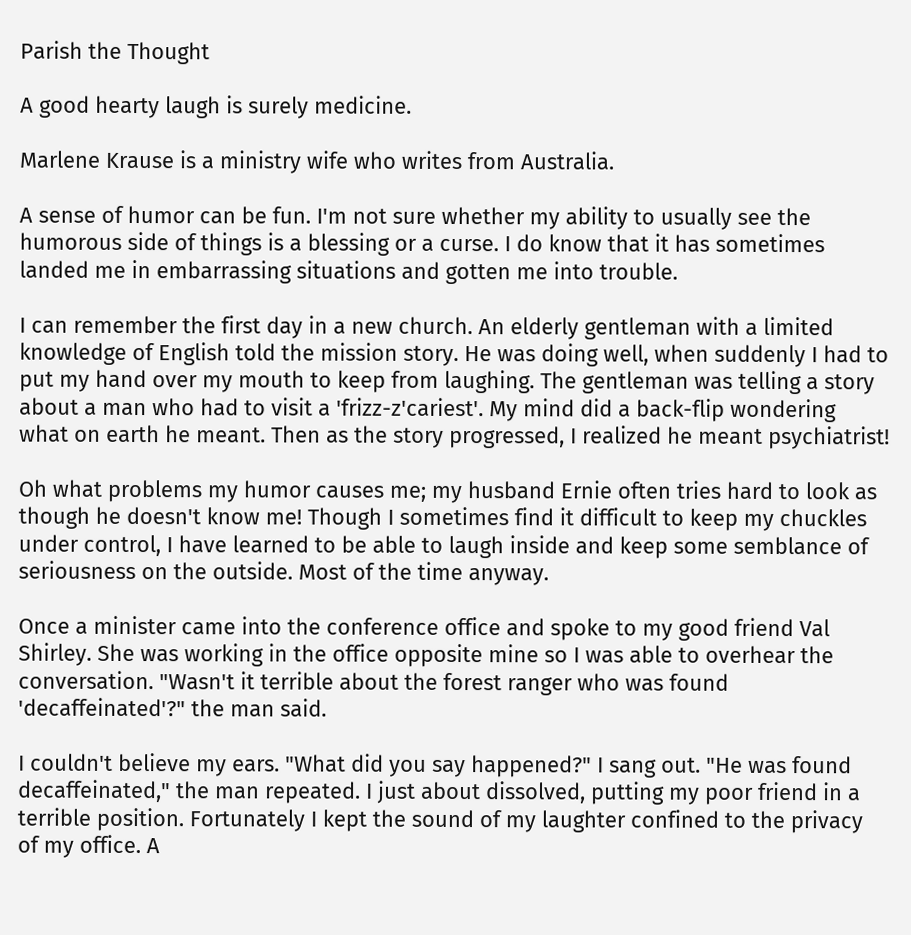Parish the Thought

A good hearty laugh is surely medicine.

Marlene Krause is a ministry wife who writes from Australia.

A sense of humor can be fun. I'm not sure whether my ability to usually see the humorous side of things is a blessing or a curse. I do know that it has sometimes landed me in embarrassing situations and gotten me into trouble.

I can remember the first day in a new church. An elderly gentleman with a limited knowledge of English told the mission story. He was doing well, when suddenly I had to put my hand over my mouth to keep from laughing. The gentleman was telling a story about a man who had to visit a 'frizz-z'cariest'. My mind did a back-flip wondering what on earth he meant. Then as the story progressed, I realized he meant psychiatrist!

Oh what problems my humor causes me; my husband Ernie often tries hard to look as though he doesn't know me! Though I sometimes find it difficult to keep my chuckles under control, I have learned to be able to laugh inside and keep some semblance of seriousness on the outside. Most of the time anyway.

Once a minister came into the conference office and spoke to my good friend Val Shirley. She was working in the office opposite mine so I was able to overhear the conversation. "Wasn't it terrible about the forest ranger who was found 'decaffeinated'?" the man said.

I couldn't believe my ears. "What did you say happened?" I sang out. "He was found decaffeinated," the man repeated. I just about dissolved, putting my poor friend in a terrible position. Fortunately I kept the sound of my laughter confined to the privacy of my office. A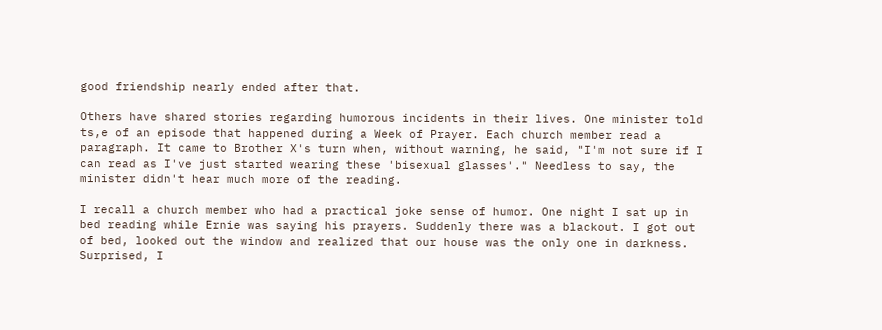good friendship nearly ended after that.

Others have shared stories regarding humorous incidents in their lives. One minister told ts,e of an episode that happened during a Week of Prayer. Each church member read a paragraph. It came to Brother X's turn when, without warning, he said, "I'm not sure if I can read as I've just started wearing these 'bisexual glasses'." Needless to say, the minister didn't hear much more of the reading.

I recall a church member who had a practical joke sense of humor. One night I sat up in bed reading while Ernie was saying his prayers. Suddenly there was a blackout. I got out of bed, looked out the window and realized that our house was the only one in darkness. Surprised, I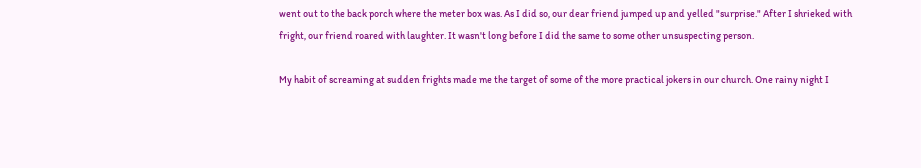went out to the back porch where the meter box was. As I did so, our dear friend jumped up and yelled "surprise." After I shrieked with fright, our friend roared with laughter. It wasn't long before I did the same to some other unsuspecting person.

My habit of screaming at sudden frights made me the target of some of the more practical jokers in our church. One rainy night I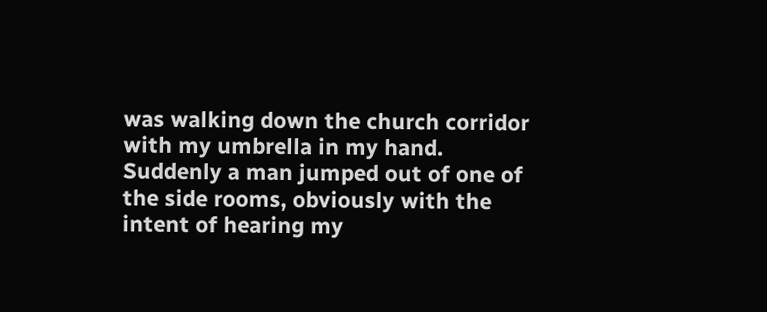was walking down the church corridor with my umbrella in my hand. Suddenly a man jumped out of one of the side rooms, obviously with the intent of hearing my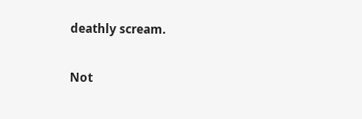deathly scream.

Not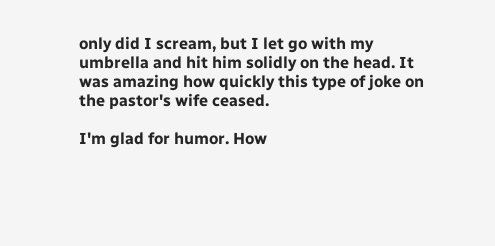only did I scream, but I let go with my umbrella and hit him solidly on the head. It was amazing how quickly this type of joke on the pastor's wife ceased.

I'm glad for humor. How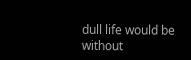dull life would be without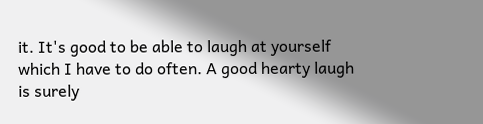it. It's good to be able to laugh at yourself which I have to do often. A good hearty laugh is surely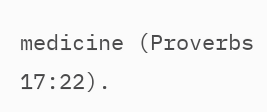medicine (Proverbs 17:22).